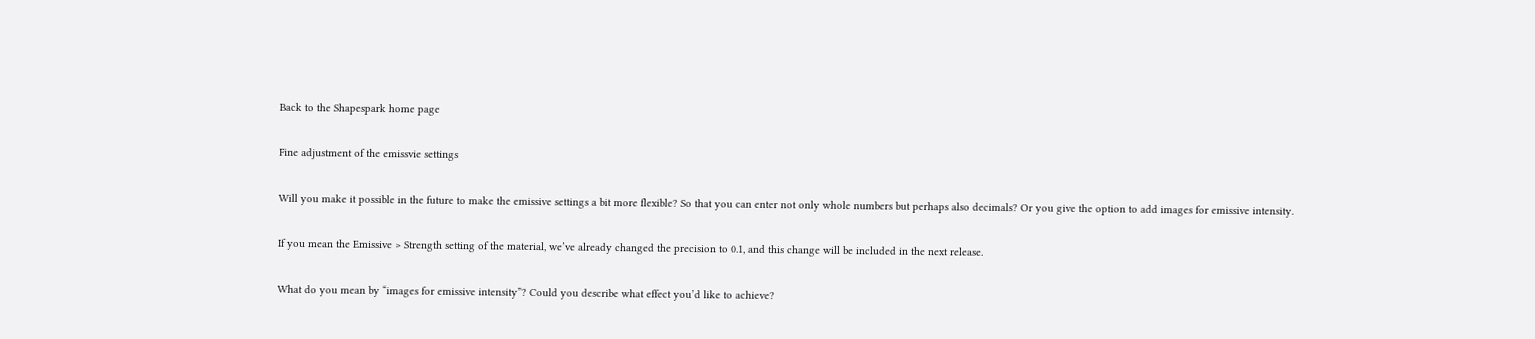Back to the Shapespark home page

Fine adjustment of the emissvie settings

Will you make it possible in the future to make the emissive settings a bit more flexible? So that you can enter not only whole numbers but perhaps also decimals? Or you give the option to add images for emissive intensity.

If you mean the Emissive > Strength setting of the material, we’ve already changed the precision to 0.1, and this change will be included in the next release.

What do you mean by “images for emissive intensity”? Could you describe what effect you’d like to achieve?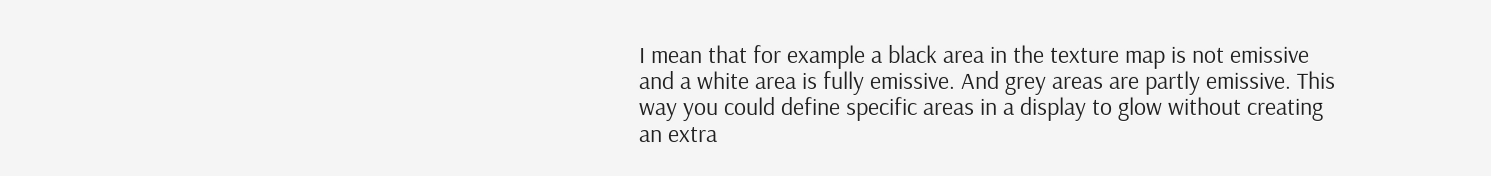I mean that for example a black area in the texture map is not emissive and a white area is fully emissive. And grey areas are partly emissive. This way you could define specific areas in a display to glow without creating an extra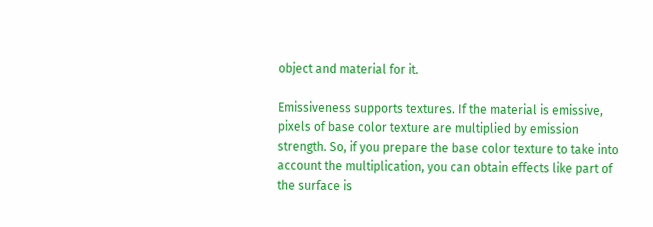object and material for it.

Emissiveness supports textures. If the material is emissive, pixels of base color texture are multiplied by emission strength. So, if you prepare the base color texture to take into account the multiplication, you can obtain effects like part of the surface is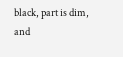black, part is dim, and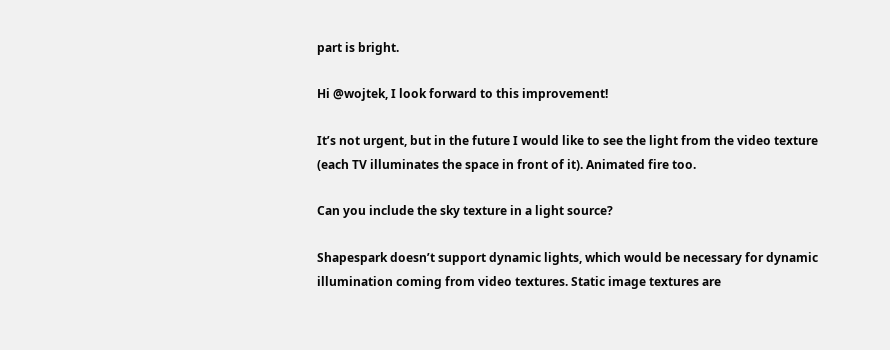part is bright.

Hi @wojtek, I look forward to this improvement!

It’s not urgent, but in the future I would like to see the light from the video texture (each TV illuminates the space in front of it). Animated fire too.

Can you include the sky texture in a light source?

Shapespark doesn’t support dynamic lights, which would be necessary for dynamic illumination coming from video textures. Static image textures are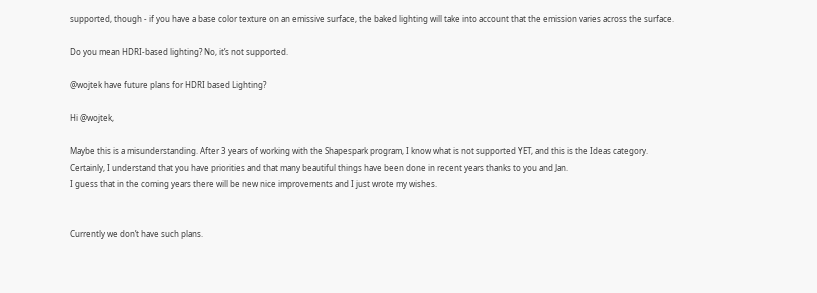supported, though - if you have a base color texture on an emissive surface, the baked lighting will take into account that the emission varies across the surface.

Do you mean HDRI-based lighting? No, it’s not supported.

@wojtek have future plans for HDRI based Lighting?

Hi @wojtek,

Maybe this is a misunderstanding. After 3 years of working with the Shapespark program, I know what is not supported YET, and this is the Ideas category.
Certainly, I understand that you have priorities and that many beautiful things have been done in recent years thanks to you and Jan.
I guess that in the coming years there will be new nice improvements and I just wrote my wishes.


Currently we don’t have such plans.